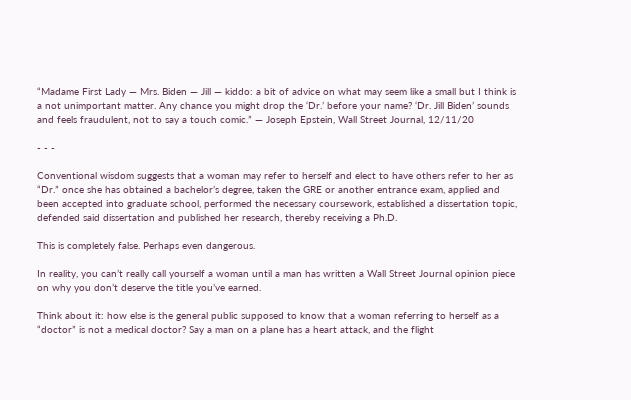“Madame First Lady — Mrs. Biden — Jill — kiddo: a bit of advice on what may seem like a small but I think is a not unimportant matter. Any chance you might drop the ‘Dr.’ before your name? ‘Dr. Jill Biden’ sounds and feels fraudulent, not to say a touch comic.” — Joseph Epstein, Wall Street Journal, 12/11/20

- - -

Conventional wisdom suggests that a woman may refer to herself and elect to have others refer to her as “Dr.” once she has obtained a bachelor’s degree, taken the GRE or another entrance exam, applied and been accepted into graduate school, performed the necessary coursework, established a dissertation topic, defended said dissertation and published her research, thereby receiving a Ph.D.

This is completely false. Perhaps even dangerous.

In reality, you can’t really call yourself a woman until a man has written a Wall Street Journal opinion piece on why you don’t deserve the title you’ve earned.

Think about it: how else is the general public supposed to know that a woman referring to herself as a “doctor” is not a medical doctor? Say a man on a plane has a heart attack, and the flight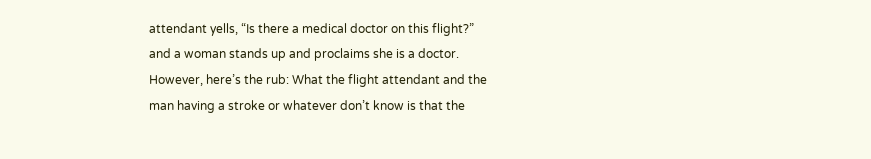attendant yells, “Is there a medical doctor on this flight?” and a woman stands up and proclaims she is a doctor. However, here’s the rub: What the flight attendant and the man having a stroke or whatever don’t know is that the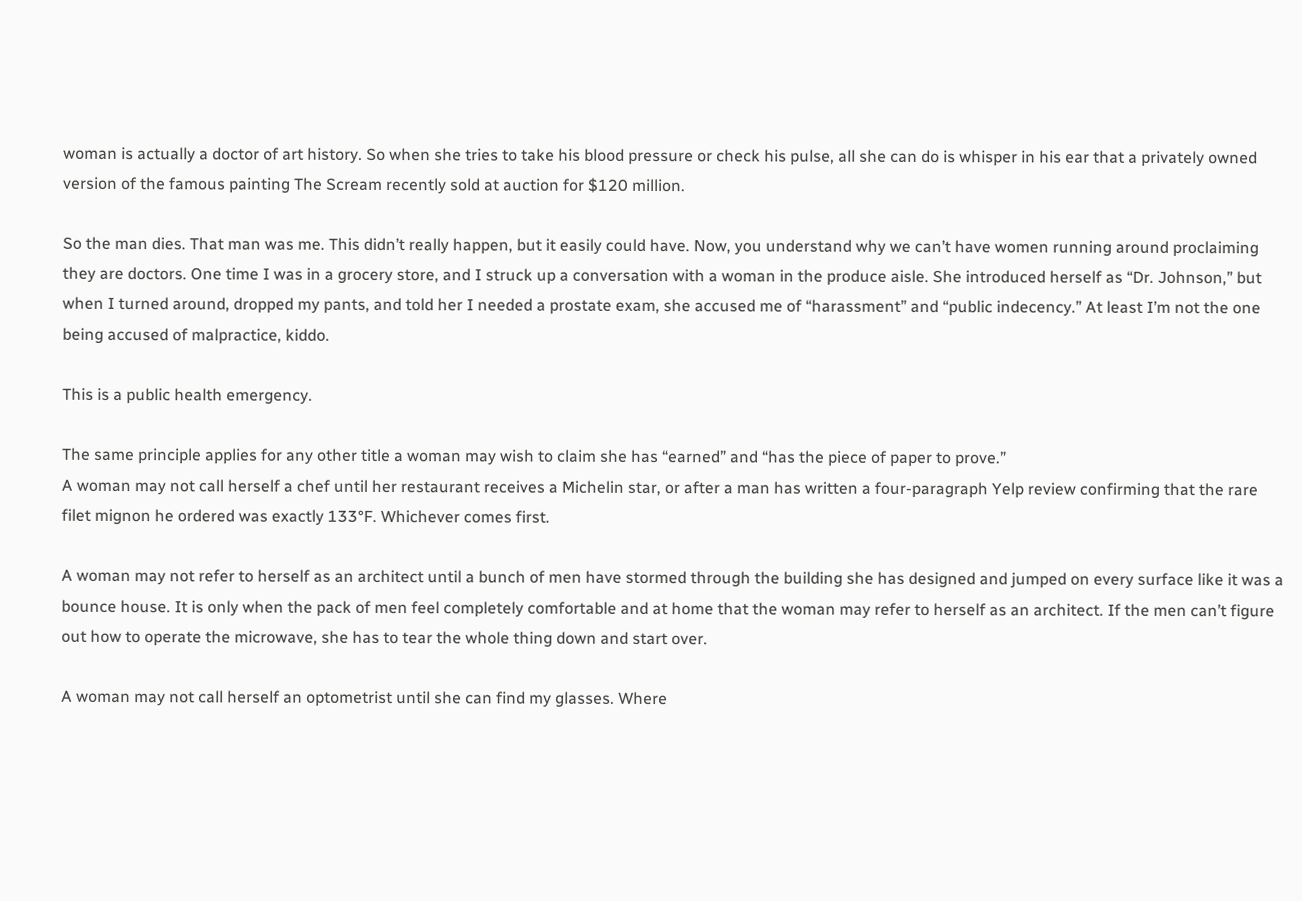woman is actually a doctor of art history. So when she tries to take his blood pressure or check his pulse, all she can do is whisper in his ear that a privately owned version of the famous painting The Scream recently sold at auction for $120 million.

So the man dies. That man was me. This didn’t really happen, but it easily could have. Now, you understand why we can’t have women running around proclaiming they are doctors. One time I was in a grocery store, and I struck up a conversation with a woman in the produce aisle. She introduced herself as “Dr. Johnson,” but when I turned around, dropped my pants, and told her I needed a prostate exam, she accused me of “harassment” and “public indecency.” At least I’m not the one being accused of malpractice, kiddo.

This is a public health emergency.

The same principle applies for any other title a woman may wish to claim she has “earned” and “has the piece of paper to prove.”
A woman may not call herself a chef until her restaurant receives a Michelin star, or after a man has written a four-paragraph Yelp review confirming that the rare filet mignon he ordered was exactly 133°F. Whichever comes first.

A woman may not refer to herself as an architect until a bunch of men have stormed through the building she has designed and jumped on every surface like it was a bounce house. It is only when the pack of men feel completely comfortable and at home that the woman may refer to herself as an architect. If the men can’t figure out how to operate the microwave, she has to tear the whole thing down and start over.

A woman may not call herself an optometrist until she can find my glasses. Where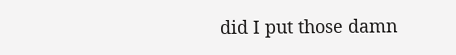did I put those damn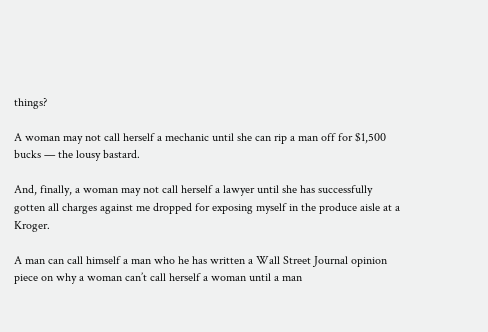things?

A woman may not call herself a mechanic until she can rip a man off for $1,500 bucks — the lousy bastard.

And, finally, a woman may not call herself a lawyer until she has successfully gotten all charges against me dropped for exposing myself in the produce aisle at a Kroger.

A man can call himself a man who he has written a Wall Street Journal opinion piece on why a woman can’t call herself a woman until a man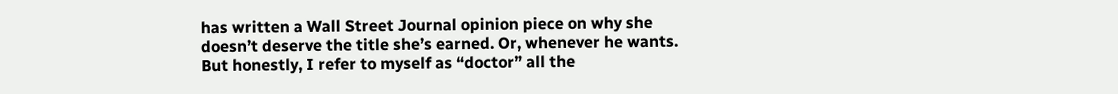has written a Wall Street Journal opinion piece on why she doesn’t deserve the title she’s earned. Or, whenever he wants. But honestly, I refer to myself as “doctor” all the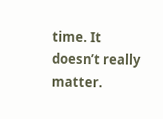time. It doesn’t really matter.